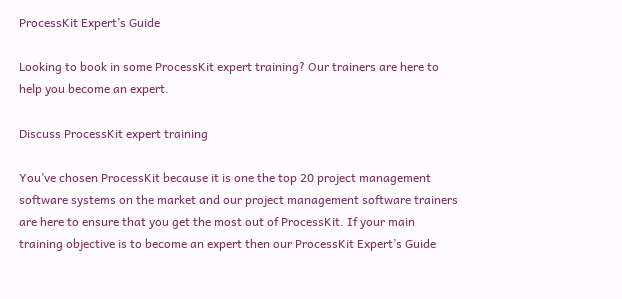ProcessKit Expert’s Guide

Looking to book in some ProcessKit expert training? Our trainers are here to help you become an expert.

Discuss ProcessKit expert training

You’ve chosen ProcessKit because it is one the top 20 project management software systems on the market and our project management software trainers are here to ensure that you get the most out of ProcessKit. If your main training objective is to become an expert then our ProcessKit Expert’s Guide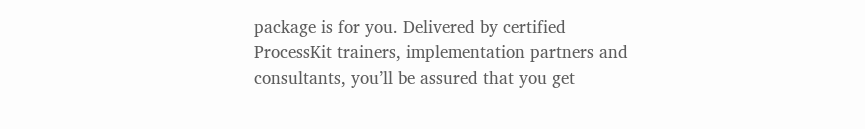package is for you. Delivered by certified ProcessKit trainers, implementation partners and consultants, you’ll be assured that you get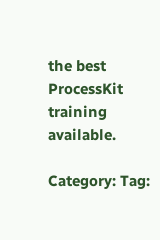the best ProcessKit training available.

Category: Tag: